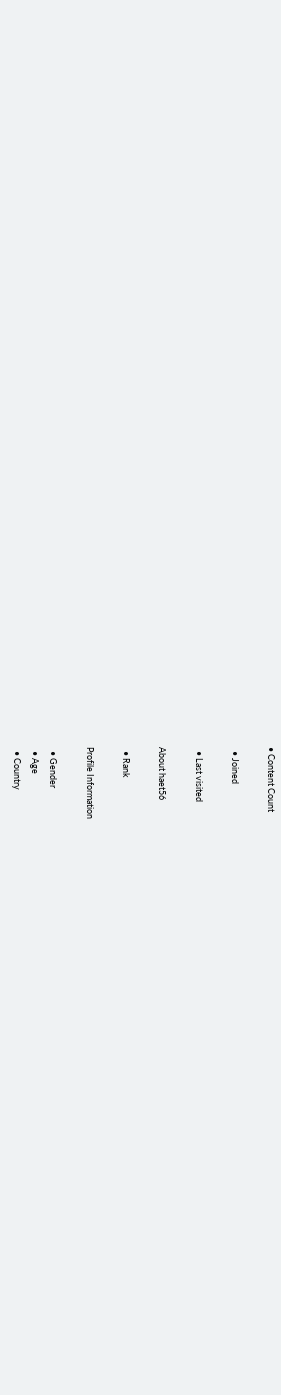• Content Count

  • Joined

  • Last visited

About haet56

  • Rank

Profile Information

  • Gender
  • Age
  • Country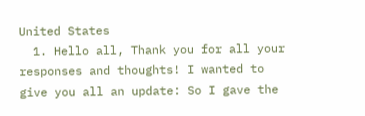United States
  1. Hello all, Thank you for all your responses and thoughts! I wanted to give you all an update: So I gave the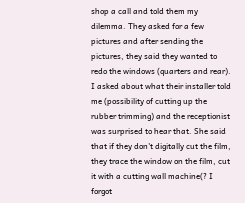shop a call and told them my dilemma. They asked for a few pictures and after sending the pictures, they said they wanted to redo the windows (quarters and rear). I asked about what their installer told me (possibility of cutting up the rubber trimming) and the receptionist was surprised to hear that. She said that if they don't digitally cut the film, they trace the window on the film, cut it with a cutting wall machine(? I forgot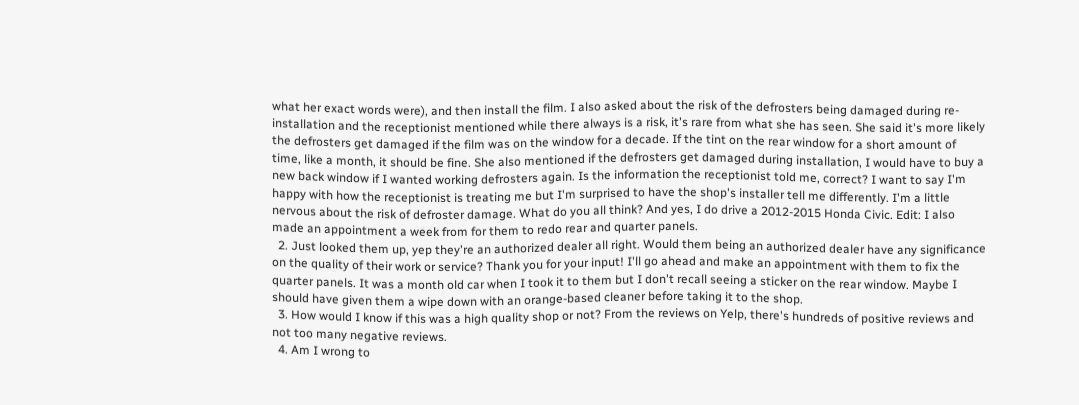what her exact words were), and then install the film. I also asked about the risk of the defrosters being damaged during re-installation and the receptionist mentioned while there always is a risk, it's rare from what she has seen. She said it's more likely the defrosters get damaged if the film was on the window for a decade. If the tint on the rear window for a short amount of time, like a month, it should be fine. She also mentioned if the defrosters get damaged during installation, I would have to buy a new back window if I wanted working defrosters again. Is the information the receptionist told me, correct? I want to say I'm happy with how the receptionist is treating me but I'm surprised to have the shop's installer tell me differently. I'm a little nervous about the risk of defroster damage. What do you all think? And yes, I do drive a 2012-2015 Honda Civic. Edit: I also made an appointment a week from for them to redo rear and quarter panels.
  2. Just looked them up, yep they're an authorized dealer all right. Would them being an authorized dealer have any significance on the quality of their work or service? Thank you for your input! I'll go ahead and make an appointment with them to fix the quarter panels. It was a month old car when I took it to them but I don't recall seeing a sticker on the rear window. Maybe I should have given them a wipe down with an orange-based cleaner before taking it to the shop.
  3. How would I know if this was a high quality shop or not? From the reviews on Yelp, there's hundreds of positive reviews and not too many negative reviews.
  4. Am I wrong to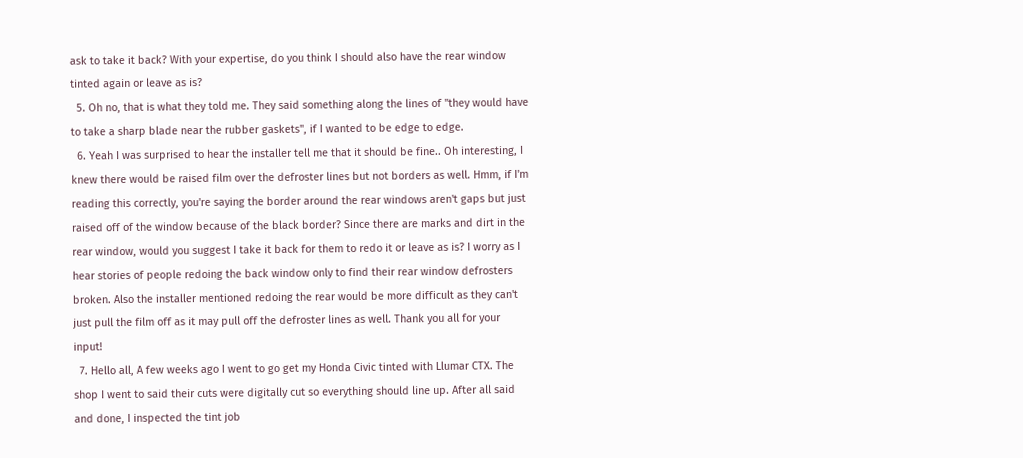ask to take it back? With your expertise, do you think I should also have the rear window tinted again or leave as is?
  5. Oh no, that is what they told me. They said something along the lines of "they would have to take a sharp blade near the rubber gaskets", if I wanted to be edge to edge.
  6. Yeah I was surprised to hear the installer tell me that it should be fine.. Oh interesting, I knew there would be raised film over the defroster lines but not borders as well. Hmm, if I'm reading this correctly, you're saying the border around the rear windows aren't gaps but just raised off of the window because of the black border? Since there are marks and dirt in the rear window, would you suggest I take it back for them to redo it or leave as is? I worry as I hear stories of people redoing the back window only to find their rear window defrosters broken. Also the installer mentioned redoing the rear would be more difficult as they can't just pull the film off as it may pull off the defroster lines as well. Thank you all for your input!
  7. Hello all, A few weeks ago I went to go get my Honda Civic tinted with Llumar CTX. The shop I went to said their cuts were digitally cut so everything should line up. After all said and done, I inspected the tint job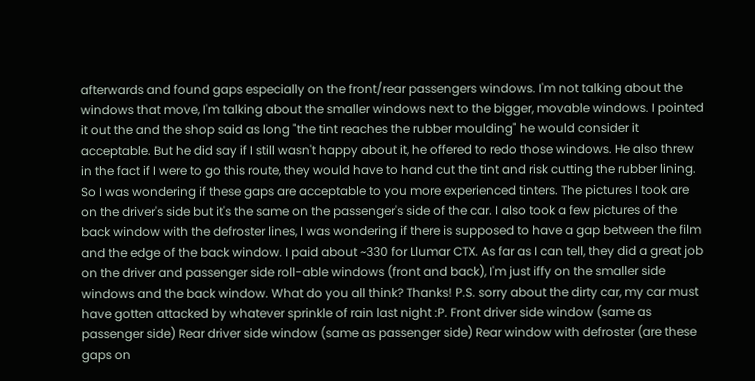afterwards and found gaps especially on the front/rear passengers windows. I'm not talking about the windows that move, I'm talking about the smaller windows next to the bigger, movable windows. I pointed it out the and the shop said as long "the tint reaches the rubber moulding" he would consider it acceptable. But he did say if I still wasn't happy about it, he offered to redo those windows. He also threw in the fact if I were to go this route, they would have to hand cut the tint and risk cutting the rubber lining. So I was wondering if these gaps are acceptable to you more experienced tinters. The pictures I took are on the driver's side but it's the same on the passenger's side of the car. I also took a few pictures of the back window with the defroster lines, I was wondering if there is supposed to have a gap between the film and the edge of the back window. I paid about ~330 for Llumar CTX. As far as I can tell, they did a great job on the driver and passenger side roll-able windows (front and back), I'm just iffy on the smaller side windows and the back window. What do you all think? Thanks! P.S. sorry about the dirty car, my car must have gotten attacked by whatever sprinkle of rain last night :P. Front driver side window (same as passenger side) Rear driver side window (same as passenger side) Rear window with defroster (are these gaps on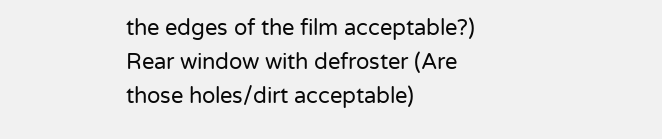the edges of the film acceptable?) Rear window with defroster (Are those holes/dirt acceptable)